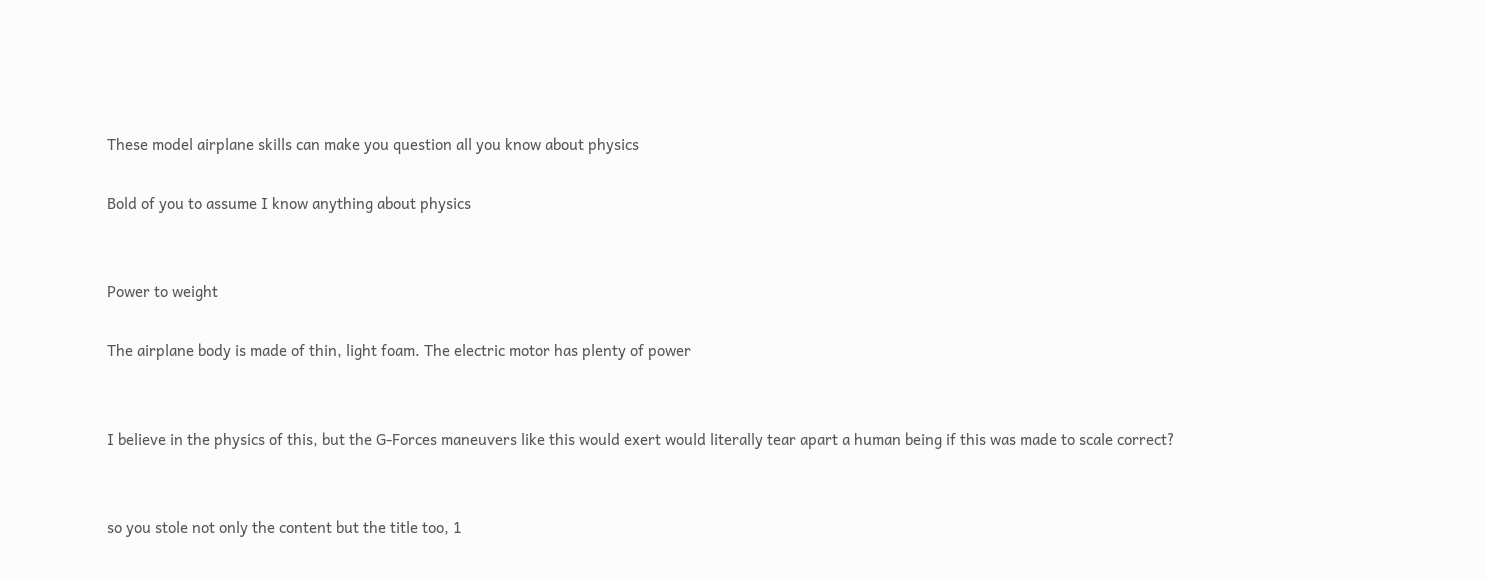These model airplane skills can make you question all you know about physics

Bold of you to assume I know anything about physics


Power to weight

The airplane body is made of thin, light foam. The electric motor has plenty of power


I believe in the physics of this, but the G-Forces maneuvers like this would exert would literally tear apart a human being if this was made to scale correct?


so you stole not only the content but the title too, 1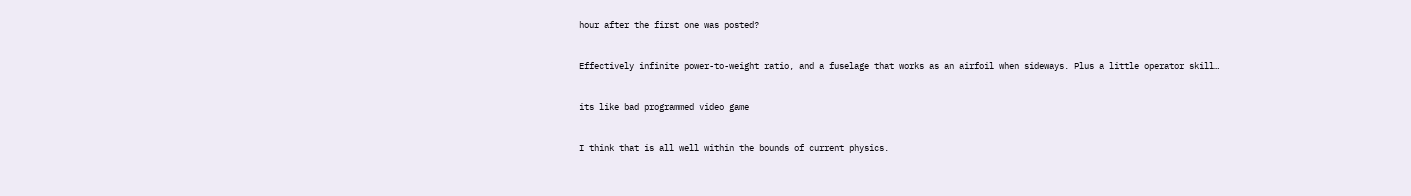hour after the first one was posted?


Effectively infinite power-to-weight ratio, and a fuselage that works as an airfoil when sideways. Plus a little operator skill…


its like bad programmed video game


I think that is all well within the bounds of current physics.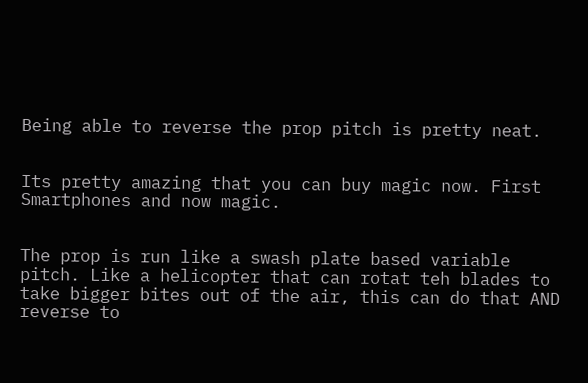Being able to reverse the prop pitch is pretty neat.


Its pretty amazing that you can buy magic now. First Smartphones and now magic.


The prop is run like a swash plate based variable pitch. Like a helicopter that can rotat teh blades to take bigger bites out of the air, this can do that AND reverse to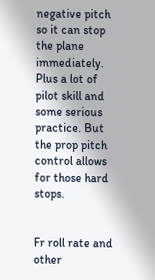negative pitch so it can stop the plane immediately. Plus a lot of pilot skill and some serious practice. But the prop pitch control allows for those hard stops.


Fr roll rate and other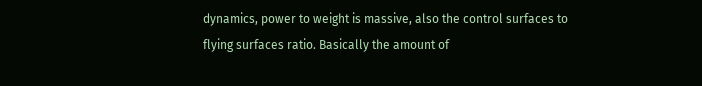dynamics, power to weight is massive, also the control surfaces to flying surfaces ratio. Basically the amount of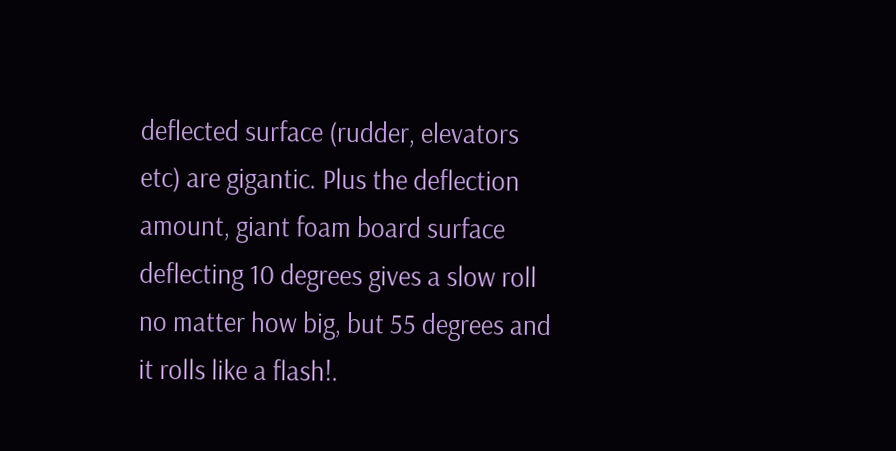deflected surface (rudder, elevators etc) are gigantic. Plus the deflection amount, giant foam board surface deflecting 10 degrees gives a slow roll no matter how big, but 55 degrees and it rolls like a flash!.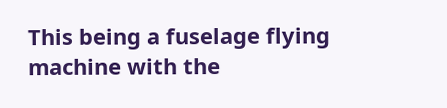This being a fuselage flying machine with the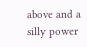above and a silly power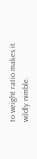to weight ratio makes it wildly nimble.